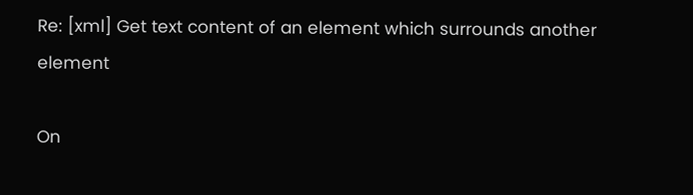Re: [xml] Get text content of an element which surrounds another element

On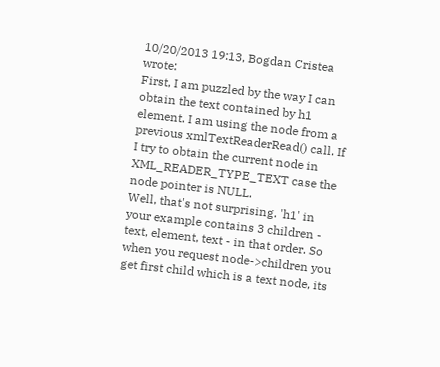10/20/2013 19:13, Bogdan Cristea wrote:
First, I am puzzled by the way I can obtain the text contained by h1 element. I am using the node from a previous xmlTextReaderRead() call. If I try to obtain the current node in XML_READER_TYPE_TEXT case the node pointer is NULL.
Well, that's not surprising. 'h1' in your example contains 3 children - text, element, text - in that order. So when you request node->children you get first child which is a text node, its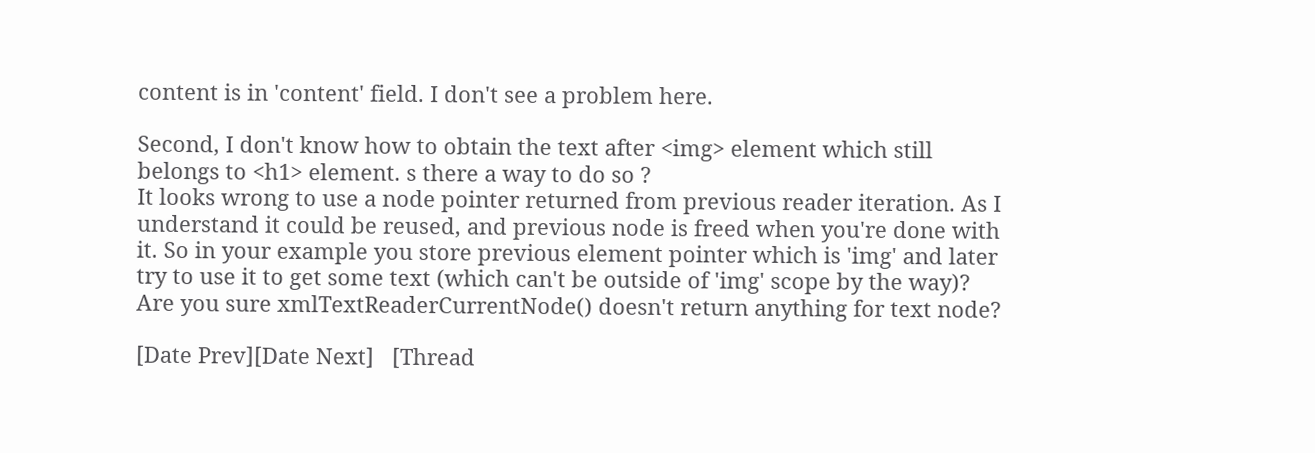content is in 'content' field. I don't see a problem here.

Second, I don't know how to obtain the text after <img> element which still belongs to <h1> element. s there a way to do so ?
It looks wrong to use a node pointer returned from previous reader iteration. As I understand it could be reused, and previous node is freed when you're done with it. So in your example you store previous element pointer which is 'img' and later try to use it to get some text (which can't be outside of 'img' scope by the way)? Are you sure xmlTextReaderCurrentNode() doesn't return anything for text node?

[Date Prev][Date Next]   [Thread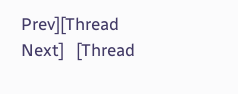Prev][Thread Next]   [Thread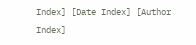Index] [Date Index] [Author Index]